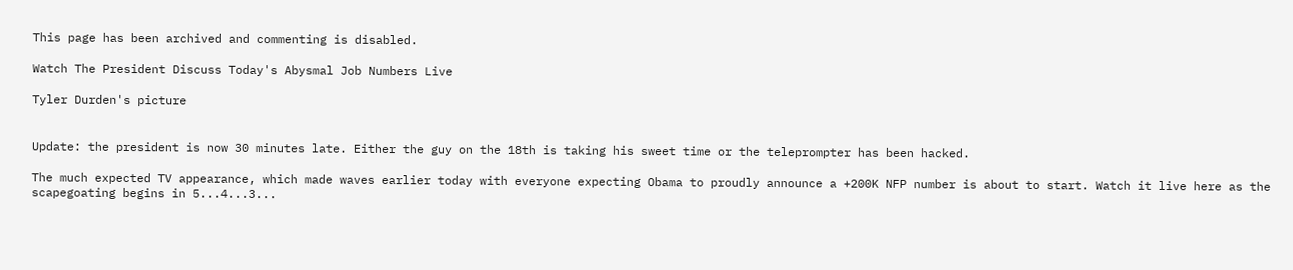This page has been archived and commenting is disabled.

Watch The President Discuss Today's Abysmal Job Numbers Live

Tyler Durden's picture


Update: the president is now 30 minutes late. Either the guy on the 18th is taking his sweet time or the teleprompter has been hacked.

The much expected TV appearance, which made waves earlier today with everyone expecting Obama to proudly announce a +200K NFP number is about to start. Watch it live here as the scapegoating begins in 5...4...3...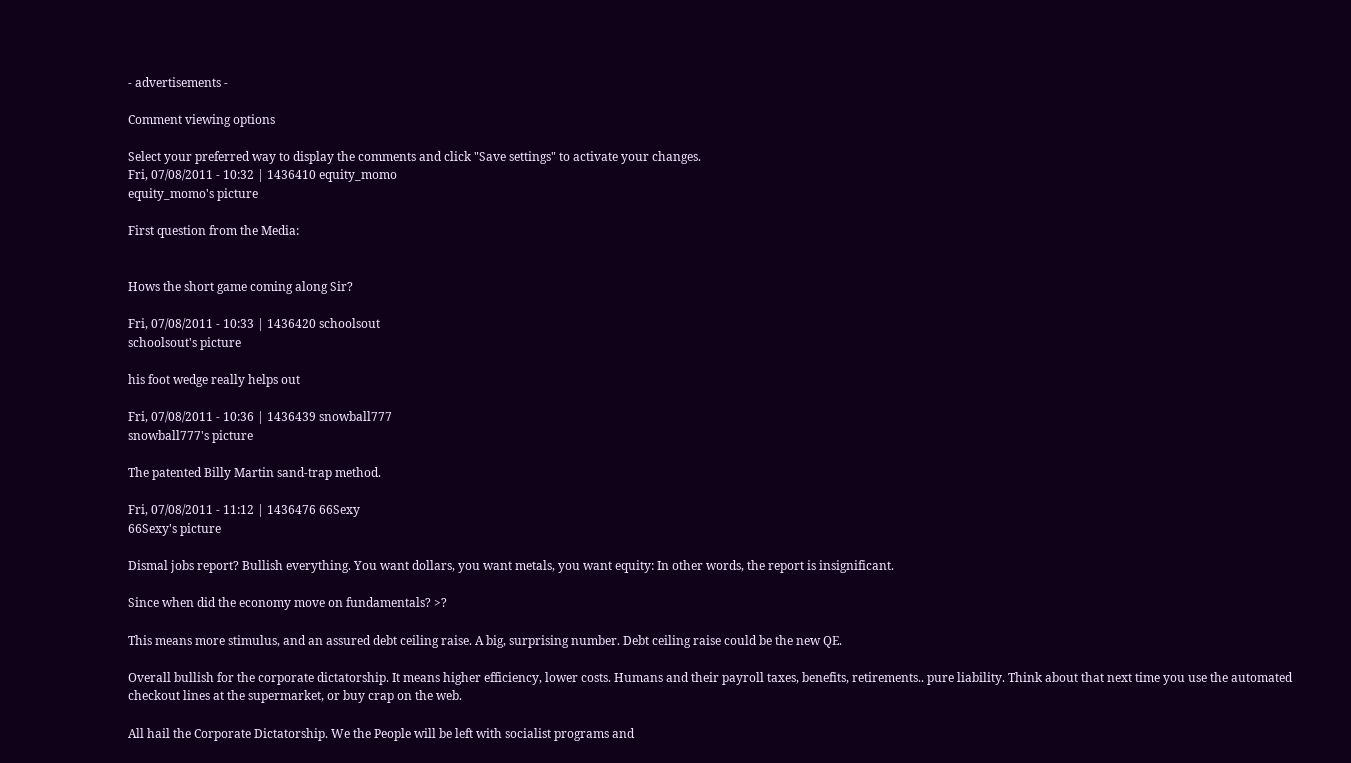- advertisements -

Comment viewing options

Select your preferred way to display the comments and click "Save settings" to activate your changes.
Fri, 07/08/2011 - 10:32 | 1436410 equity_momo
equity_momo's picture

First question from the Media:


Hows the short game coming along Sir?

Fri, 07/08/2011 - 10:33 | 1436420 schoolsout
schoolsout's picture

his foot wedge really helps out

Fri, 07/08/2011 - 10:36 | 1436439 snowball777
snowball777's picture

The patented Billy Martin sand-trap method.

Fri, 07/08/2011 - 11:12 | 1436476 66Sexy
66Sexy's picture

Dismal jobs report? Bullish everything. You want dollars, you want metals, you want equity: In other words, the report is insignificant.

Since when did the economy move on fundamentals? >?

This means more stimulus, and an assured debt ceiling raise. A big, surprising number. Debt ceiling raise could be the new QE.

Overall bullish for the corporate dictatorship. It means higher efficiency, lower costs. Humans and their payroll taxes, benefits, retirements.. pure liability. Think about that next time you use the automated checkout lines at the supermarket, or buy crap on the web.

All hail the Corporate Dictatorship. We the People will be left with socialist programs and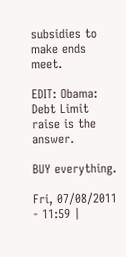subsidies to make ends meet.

EDIT: Obama: Debt Limit raise is the answer.

BUY everything.

Fri, 07/08/2011 - 11:59 |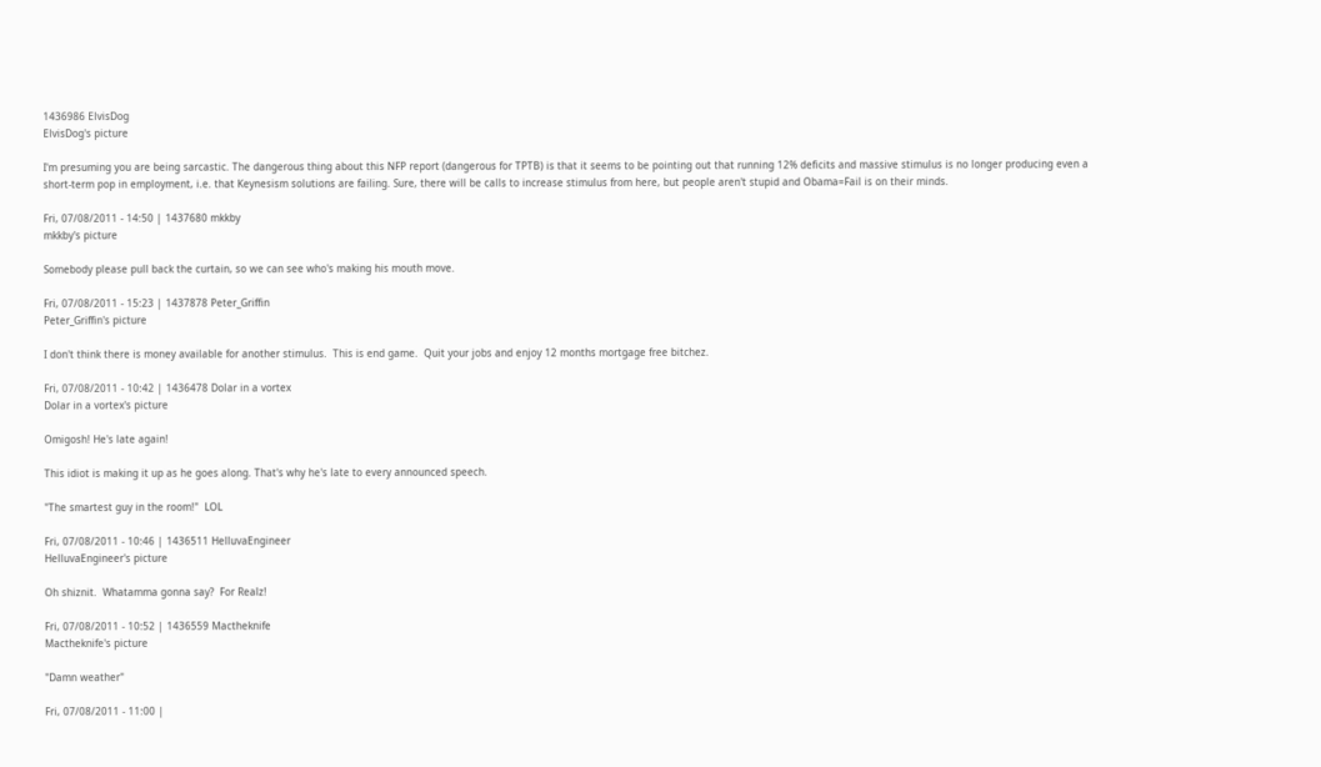1436986 ElvisDog
ElvisDog's picture

I'm presuming you are being sarcastic. The dangerous thing about this NFP report (dangerous for TPTB) is that it seems to be pointing out that running 12% deficits and massive stimulus is no longer producing even a short-term pop in employment, i.e. that Keynesism solutions are failing. Sure, there will be calls to increase stimulus from here, but people aren't stupid and Obama=Fail is on their minds.

Fri, 07/08/2011 - 14:50 | 1437680 mkkby
mkkby's picture

Somebody please pull back the curtain, so we can see who's making his mouth move.

Fri, 07/08/2011 - 15:23 | 1437878 Peter_Griffin
Peter_Griffin's picture

I don't think there is money available for another stimulus.  This is end game.  Quit your jobs and enjoy 12 months mortgage free bitchez.

Fri, 07/08/2011 - 10:42 | 1436478 Dolar in a vortex
Dolar in a vortex's picture

Omigosh! He's late again!

This idiot is making it up as he goes along. That's why he's late to every announced speech.

"The smartest guy in the room!"  LOL

Fri, 07/08/2011 - 10:46 | 1436511 HelluvaEngineer
HelluvaEngineer's picture

Oh shiznit.  Whatamma gonna say?  For Realz!

Fri, 07/08/2011 - 10:52 | 1436559 Mactheknife
Mactheknife's picture

"Damn weather"

Fri, 07/08/2011 - 11:00 |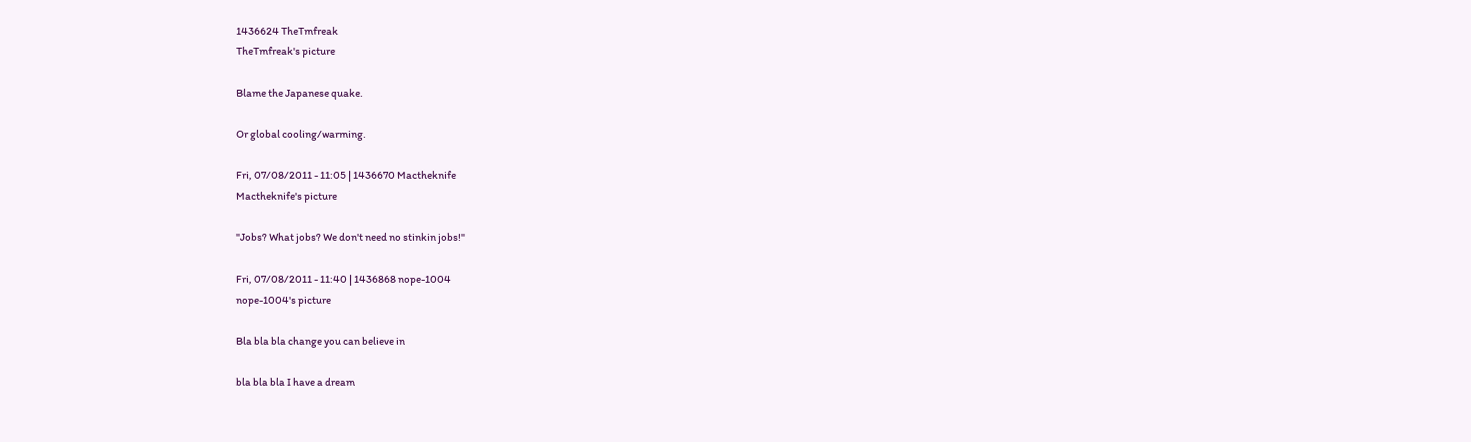1436624 TheTmfreak
TheTmfreak's picture

Blame the Japanese quake.

Or global cooling/warming.

Fri, 07/08/2011 - 11:05 | 1436670 Mactheknife
Mactheknife's picture

"Jobs? What jobs? We don't need no stinkin jobs!"

Fri, 07/08/2011 - 11:40 | 1436868 nope-1004
nope-1004's picture

Bla bla bla change you can believe in

bla bla bla I have a dream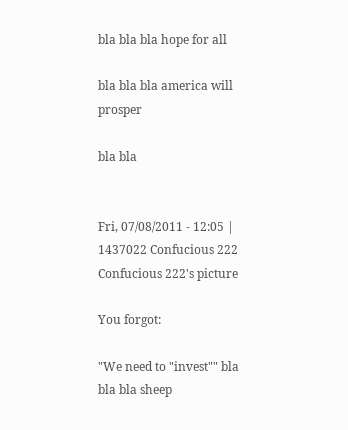bla bla bla hope for all

bla bla bla america will prosper

bla bla


Fri, 07/08/2011 - 12:05 | 1437022 Confucious 222
Confucious 222's picture

You forgot:

"We need to "invest"" bla bla bla sheep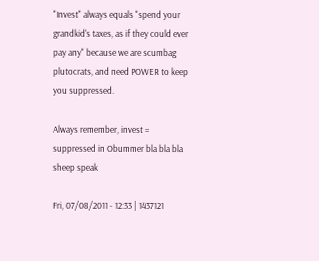"Invest" always equals "spend your grandkid's taxes, as if they could ever pay any" because we are scumbag plutocrats, and need POWER to keep you suppressed.

Always remember, invest = suppressed in Obummer bla bla bla sheep speak

Fri, 07/08/2011 - 12:33 | 1437121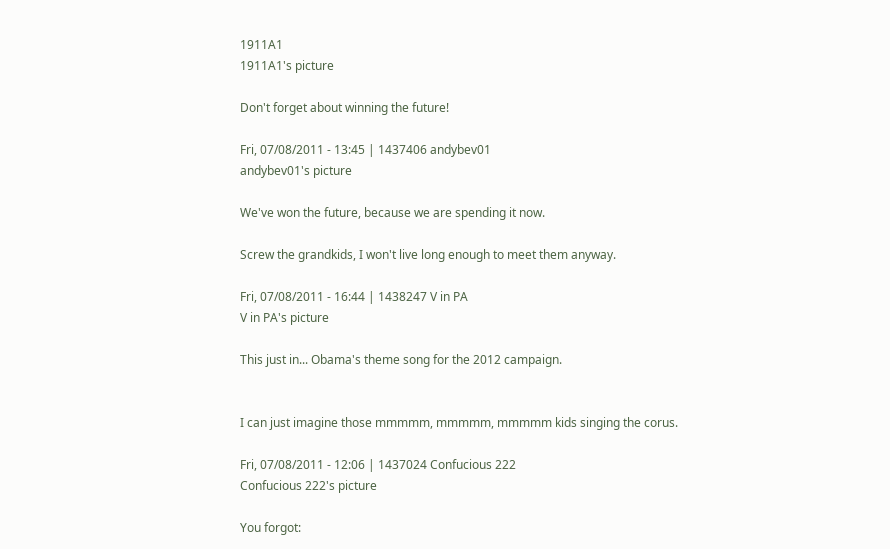1911A1
1911A1's picture

Don't forget about winning the future!

Fri, 07/08/2011 - 13:45 | 1437406 andybev01
andybev01's picture

We've won the future, because we are spending it now.

Screw the grandkids, I won't live long enough to meet them anyway.

Fri, 07/08/2011 - 16:44 | 1438247 V in PA
V in PA's picture

This just in... Obama's theme song for the 2012 campaign.


I can just imagine those mmmmm, mmmmm, mmmmm kids singing the corus.

Fri, 07/08/2011 - 12:06 | 1437024 Confucious 222
Confucious 222's picture

You forgot: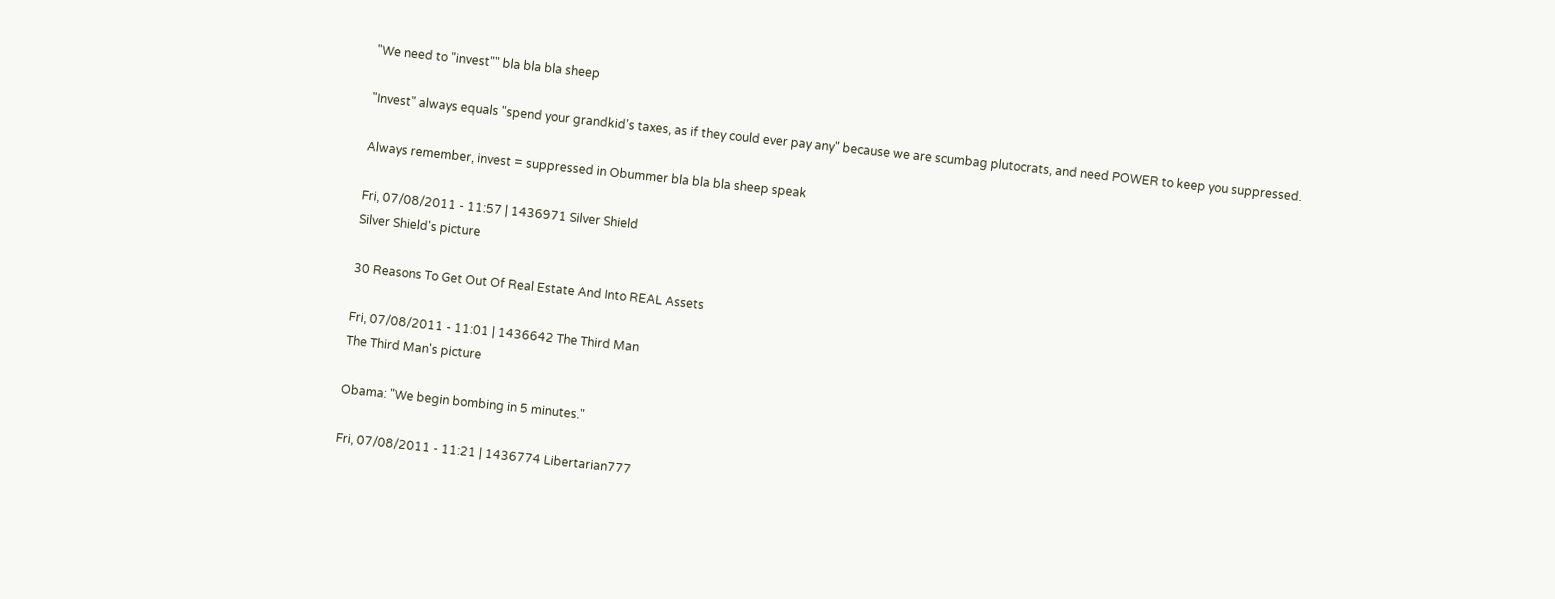"We need to "invest"" bla bla bla sheep

"Invest" always equals "spend your grandkid's taxes, as if they could ever pay any" because we are scumbag plutocrats, and need POWER to keep you suppressed.

Always remember, invest = suppressed in Obummer bla bla bla sheep speak

Fri, 07/08/2011 - 11:57 | 1436971 Silver Shield
Silver Shield's picture

30 Reasons To Get Out Of Real Estate And Into REAL Assets

Fri, 07/08/2011 - 11:01 | 1436642 The Third Man
The Third Man's picture

Obama: "We begin bombing in 5 minutes."

Fri, 07/08/2011 - 11:21 | 1436774 Libertarian777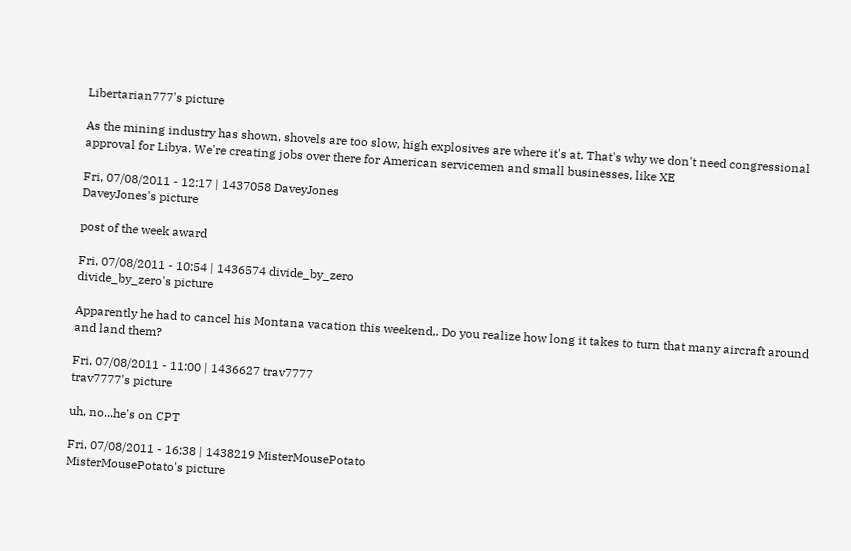Libertarian777's picture

As the mining industry has shown, shovels are too slow, high explosives are where it's at. That's why we don't need congressional approval for Libya. We're creating jobs over there for American servicemen and small businesses, like XE

Fri, 07/08/2011 - 12:17 | 1437058 DaveyJones
DaveyJones's picture

post of the week award

Fri, 07/08/2011 - 10:54 | 1436574 divide_by_zero
divide_by_zero's picture

Apparently he had to cancel his Montana vacation this weekend,. Do you realize how long it takes to turn that many aircraft around and land them?

Fri, 07/08/2011 - 11:00 | 1436627 trav7777
trav7777's picture

uh, no...he's on CPT

Fri, 07/08/2011 - 16:38 | 1438219 MisterMousePotato
MisterMousePotato's picture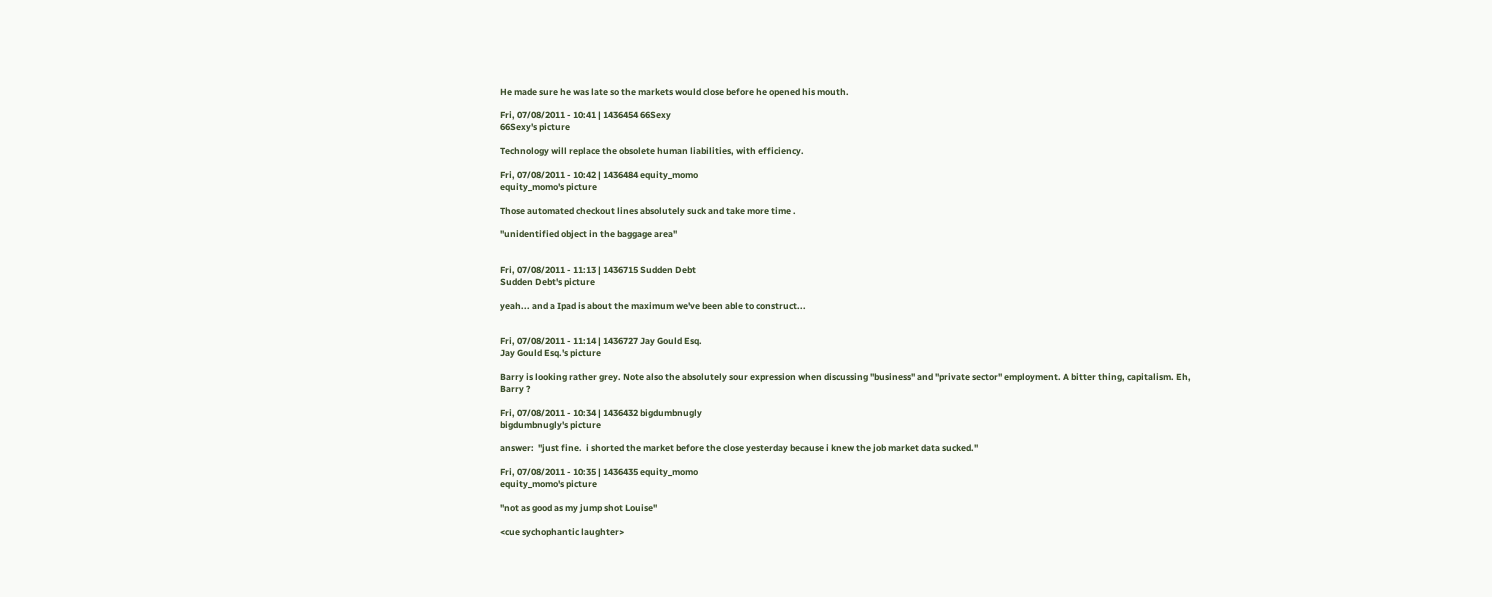He made sure he was late so the markets would close before he opened his mouth.

Fri, 07/08/2011 - 10:41 | 1436454 66Sexy
66Sexy's picture

Technology will replace the obsolete human liabilities, with efficiency.

Fri, 07/08/2011 - 10:42 | 1436484 equity_momo
equity_momo's picture

Those automated checkout lines absolutely suck and take more time .

"unidentified object in the baggage area"


Fri, 07/08/2011 - 11:13 | 1436715 Sudden Debt
Sudden Debt's picture

yeah... and a Ipad is about the maximum we've been able to construct...


Fri, 07/08/2011 - 11:14 | 1436727 Jay Gould Esq.
Jay Gould Esq.'s picture

Barry is looking rather grey. Note also the absolutely sour expression when discussing "business" and "private sector" employment. A bitter thing, capitalism. Eh, Barry ?

Fri, 07/08/2011 - 10:34 | 1436432 bigdumbnugly
bigdumbnugly's picture

answer:  "just fine.  i shorted the market before the close yesterday because i knew the job market data sucked."

Fri, 07/08/2011 - 10:35 | 1436435 equity_momo
equity_momo's picture

"not as good as my jump shot Louise"

<cue sychophantic laughter>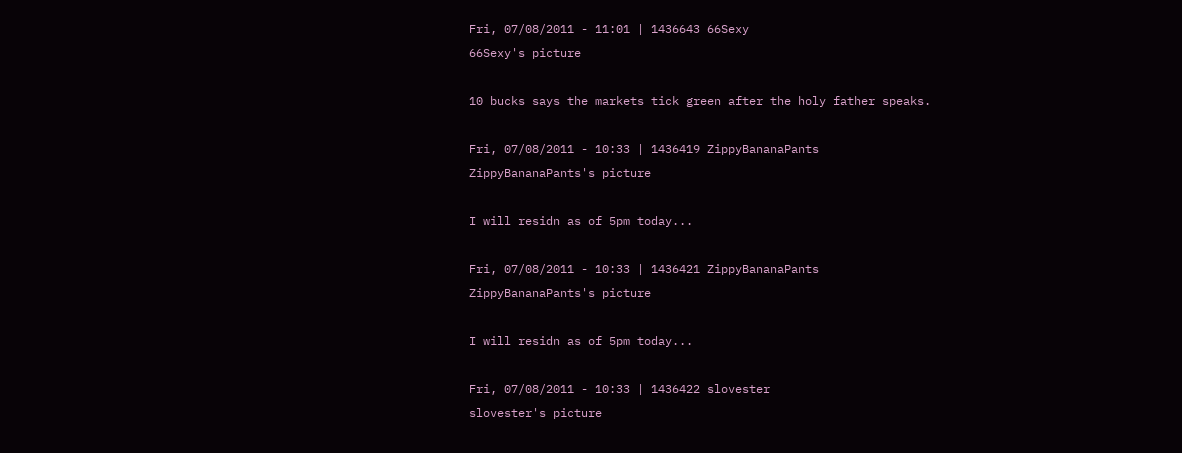Fri, 07/08/2011 - 11:01 | 1436643 66Sexy
66Sexy's picture

10 bucks says the markets tick green after the holy father speaks.

Fri, 07/08/2011 - 10:33 | 1436419 ZippyBananaPants
ZippyBananaPants's picture

I will residn as of 5pm today...

Fri, 07/08/2011 - 10:33 | 1436421 ZippyBananaPants
ZippyBananaPants's picture

I will residn as of 5pm today...

Fri, 07/08/2011 - 10:33 | 1436422 slovester
slovester's picture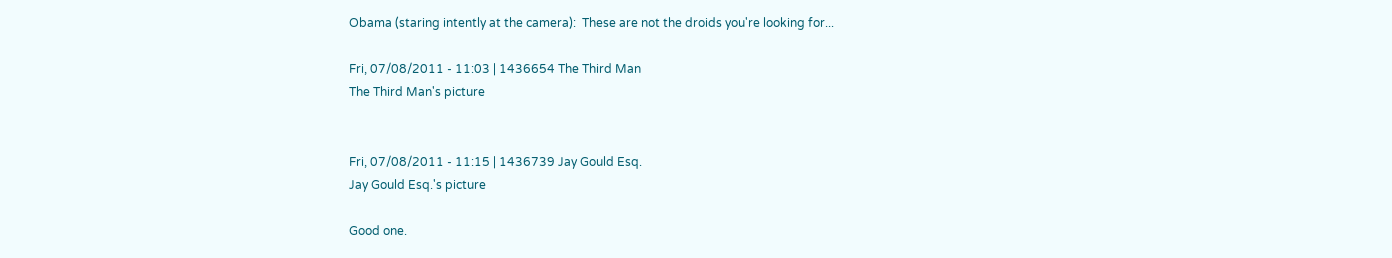Obama (staring intently at the camera):  These are not the droids you're looking for...

Fri, 07/08/2011 - 11:03 | 1436654 The Third Man
The Third Man's picture


Fri, 07/08/2011 - 11:15 | 1436739 Jay Gould Esq.
Jay Gould Esq.'s picture

Good one.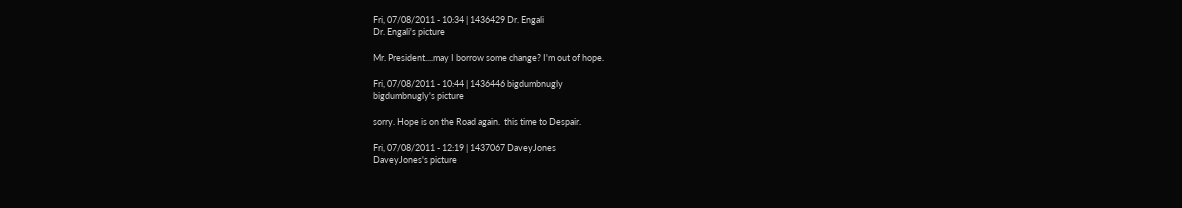Fri, 07/08/2011 - 10:34 | 1436429 Dr. Engali
Dr. Engali's picture

Mr. President....may I borrow some change? I'm out of hope.

Fri, 07/08/2011 - 10:44 | 1436446 bigdumbnugly
bigdumbnugly's picture

sorry. Hope is on the Road again.  this time to Despair.

Fri, 07/08/2011 - 12:19 | 1437067 DaveyJones
DaveyJones's picture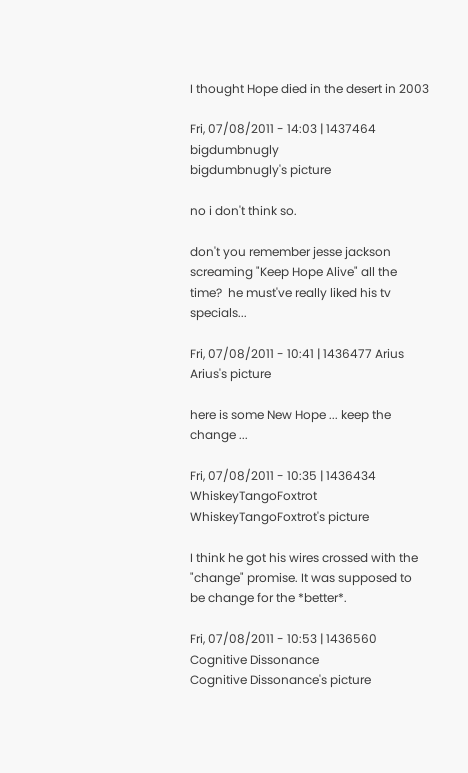I thought Hope died in the desert in 2003

Fri, 07/08/2011 - 14:03 | 1437464 bigdumbnugly
bigdumbnugly's picture

no i don't think so.

don't you remember jesse jackson screaming "Keep Hope Alive" all the time?  he must've really liked his tv specials...

Fri, 07/08/2011 - 10:41 | 1436477 Arius
Arius's picture

here is some New Hope ... keep the change ...

Fri, 07/08/2011 - 10:35 | 1436434 WhiskeyTangoFoxtrot
WhiskeyTangoFoxtrot's picture

I think he got his wires crossed with the "change" promise. It was supposed to be change for the *better*.

Fri, 07/08/2011 - 10:53 | 1436560 Cognitive Dissonance
Cognitive Dissonance's picture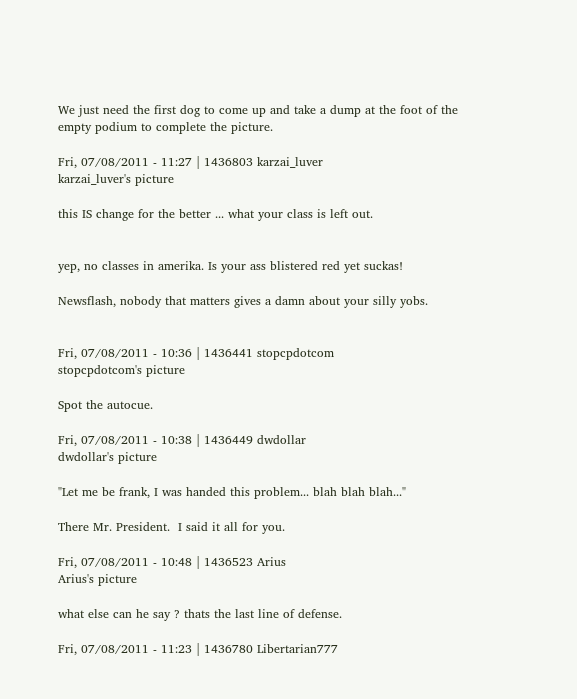We just need the first dog to come up and take a dump at the foot of the empty podium to complete the picture.

Fri, 07/08/2011 - 11:27 | 1436803 karzai_luver
karzai_luver's picture

this IS change for the better ... what your class is left out.


yep, no classes in amerika. Is your ass blistered red yet suckas!

Newsflash, nobody that matters gives a damn about your silly yobs.


Fri, 07/08/2011 - 10:36 | 1436441 stopcpdotcom
stopcpdotcom's picture

Spot the autocue.

Fri, 07/08/2011 - 10:38 | 1436449 dwdollar
dwdollar's picture

"Let me be frank, I was handed this problem... blah blah blah..."

There Mr. President.  I said it all for you.

Fri, 07/08/2011 - 10:48 | 1436523 Arius
Arius's picture

what else can he say ? thats the last line of defense.

Fri, 07/08/2011 - 11:23 | 1436780 Libertarian777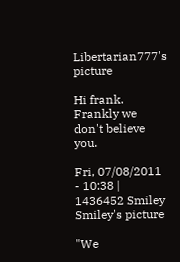Libertarian777's picture

Hi frank. Frankly we don't believe you.

Fri, 07/08/2011 - 10:38 | 1436452 Smiley
Smiley's picture

"We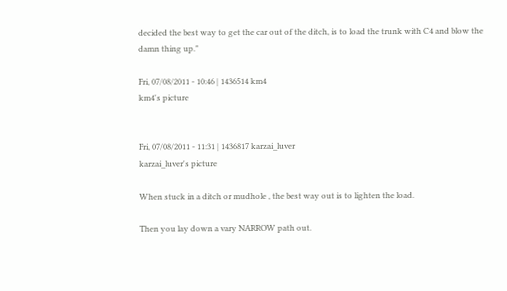decided the best way to get the car out of the ditch, is to load the trunk with C4 and blow the damn thing up."

Fri, 07/08/2011 - 10:46 | 1436514 km4
km4's picture


Fri, 07/08/2011 - 11:31 | 1436817 karzai_luver
karzai_luver's picture

When stuck in a ditch or mudhole , the best way out is to lighten the load.

Then you lay down a vary NARROW path out.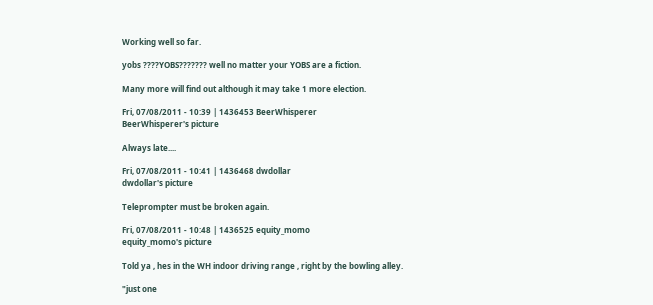Working well so far.

yobs ????YOBS??????? well no matter your YOBS are a fiction.

Many more will find out although it may take 1 more election.

Fri, 07/08/2011 - 10:39 | 1436453 BeerWhisperer
BeerWhisperer's picture

Always late....

Fri, 07/08/2011 - 10:41 | 1436468 dwdollar
dwdollar's picture

Teleprompter must be broken again.

Fri, 07/08/2011 - 10:48 | 1436525 equity_momo
equity_momo's picture

Told ya , hes in the WH indoor driving range , right by the bowling alley.

"just one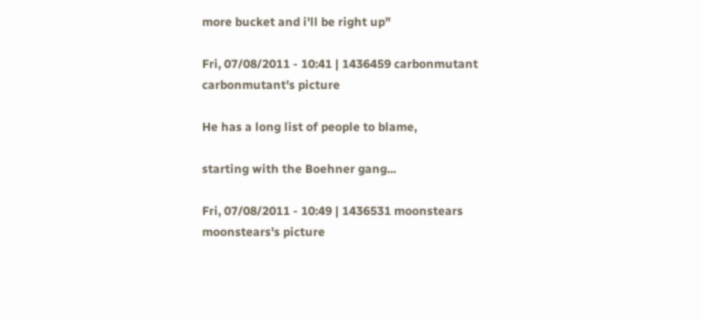more bucket and i'll be right up"

Fri, 07/08/2011 - 10:41 | 1436459 carbonmutant
carbonmutant's picture

He has a long list of people to blame,

starting with the Boehner gang...

Fri, 07/08/2011 - 10:49 | 1436531 moonstears
moonstears's picture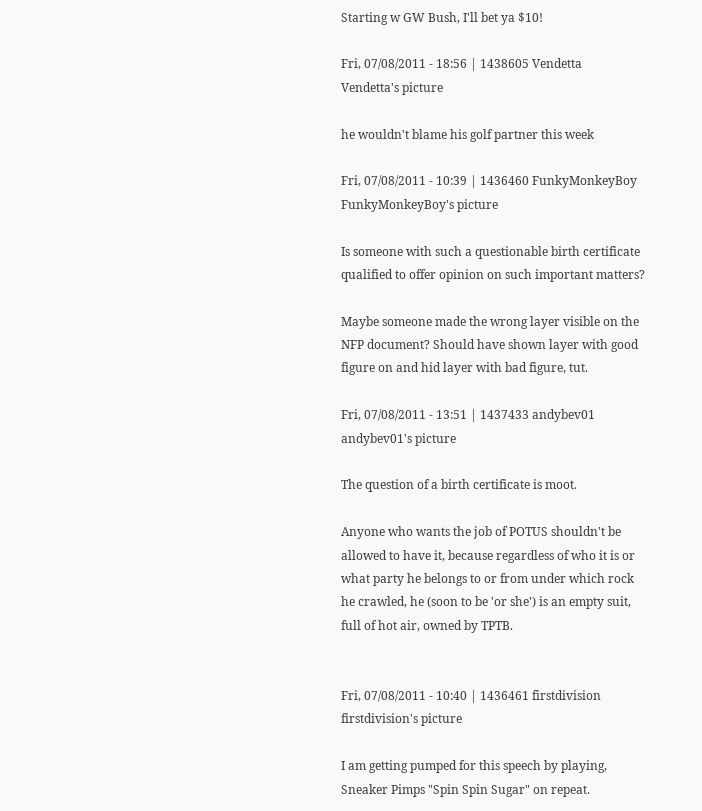Starting w GW Bush, I'll bet ya $10!

Fri, 07/08/2011 - 18:56 | 1438605 Vendetta
Vendetta's picture

he wouldn't blame his golf partner this week

Fri, 07/08/2011 - 10:39 | 1436460 FunkyMonkeyBoy
FunkyMonkeyBoy's picture

Is someone with such a questionable birth certificate qualified to offer opinion on such important matters?

Maybe someone made the wrong layer visible on the NFP document? Should have shown layer with good figure on and hid layer with bad figure, tut.

Fri, 07/08/2011 - 13:51 | 1437433 andybev01
andybev01's picture

The question of a birth certificate is moot.

Anyone who wants the job of POTUS shouldn't be allowed to have it, because regardless of who it is or what party he belongs to or from under which rock he crawled, he (soon to be 'or she') is an empty suit, full of hot air, owned by TPTB.


Fri, 07/08/2011 - 10:40 | 1436461 firstdivision
firstdivision's picture

I am getting pumped for this speech by playing, Sneaker Pimps "Spin Spin Sugar" on repeat.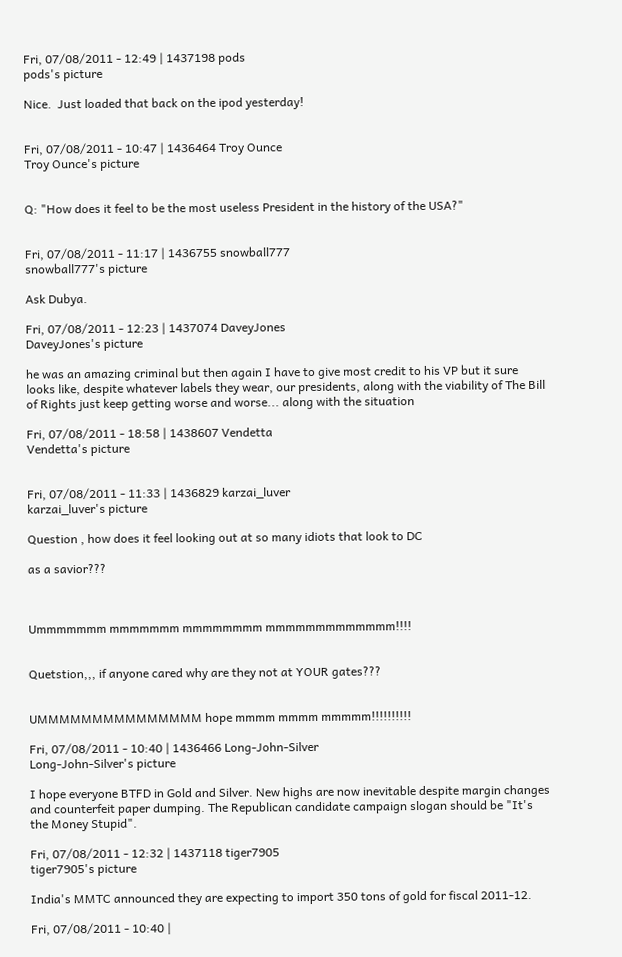Fri, 07/08/2011 - 12:49 | 1437198 pods
pods's picture

Nice.  Just loaded that back on the ipod yesterday!


Fri, 07/08/2011 - 10:47 | 1436464 Troy Ounce
Troy Ounce's picture


Q: "How does it feel to be the most useless President in the history of the USA?"


Fri, 07/08/2011 - 11:17 | 1436755 snowball777
snowball777's picture

Ask Dubya.

Fri, 07/08/2011 - 12:23 | 1437074 DaveyJones
DaveyJones's picture

he was an amazing criminal but then again I have to give most credit to his VP but it sure looks like, despite whatever labels they wear, our presidents, along with the viability of The Bill of Rights just keep getting worse and worse... along with the situation

Fri, 07/08/2011 - 18:58 | 1438607 Vendetta
Vendetta's picture


Fri, 07/08/2011 - 11:33 | 1436829 karzai_luver
karzai_luver's picture

Question , how does it feel looking out at so many idiots that look to DC

as a savior???



Ummmmmmm mmmmmmm mmmmmmmm mmmmmmmmmmmmm!!!!


Quetstion,,, if anyone cared why are they not at YOUR gates???


UMMMMMMMMMMMMMMM hope mmmm mmmm mmmmm!!!!!!!!!!

Fri, 07/08/2011 - 10:40 | 1436466 Long-John-Silver
Long-John-Silver's picture

I hope everyone BTFD in Gold and Silver. New highs are now inevitable despite margin changes and counterfeit paper dumping. The Republican candidate campaign slogan should be "It's the Money Stupid".

Fri, 07/08/2011 - 12:32 | 1437118 tiger7905
tiger7905's picture

India's MMTC announced they are expecting to import 350 tons of gold for fiscal 2011-12.

Fri, 07/08/2011 - 10:40 |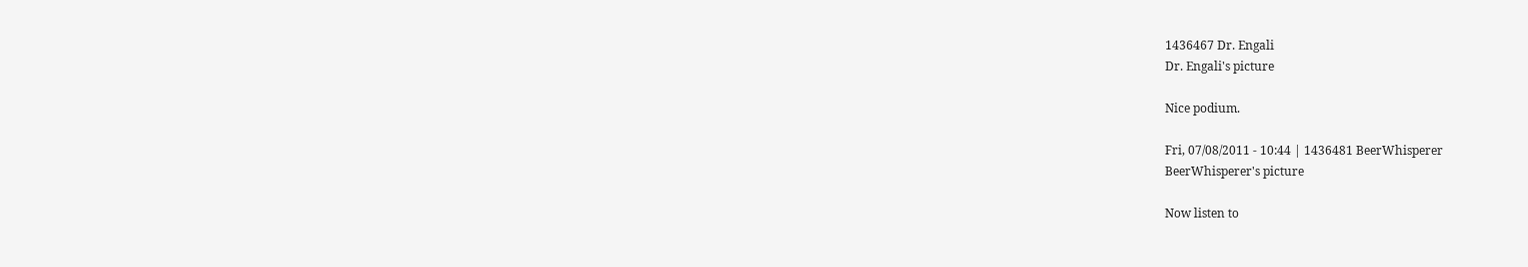1436467 Dr. Engali
Dr. Engali's picture

Nice podium.

Fri, 07/08/2011 - 10:44 | 1436481 BeerWhisperer
BeerWhisperer's picture

Now listen to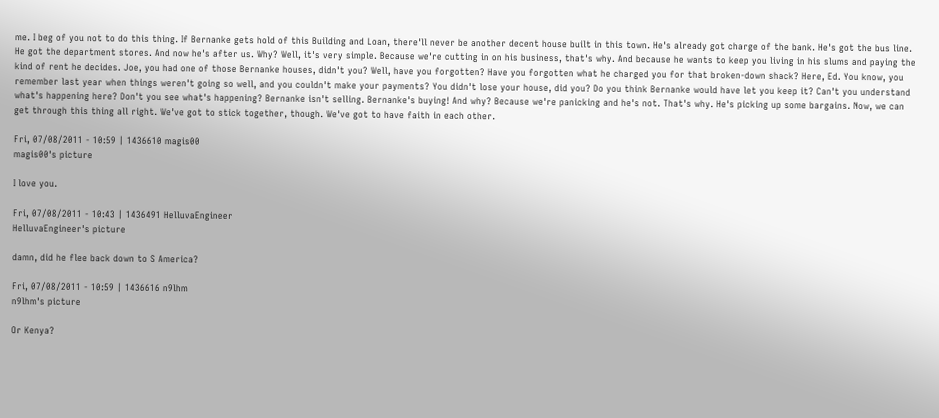me. I beg of you not to do this thing. If Bernanke gets hold of this Building and Loan, there'll never be another decent house built in this town. He's already got charge of the bank. He's got the bus line. He got the department stores. And now he's after us. Why? Well, it's very simple. Because we're cutting in on his business, that's why. And because he wants to keep you living in his slums and paying the kind of rent he decides. Joe, you had one of those Bernanke houses, didn't you? Well, have you forgotten? Have you forgotten what he charged you for that broken-down shack? Here, Ed. You know, you remember last year when things weren't going so well, and you couldn't make your payments? You didn't lose your house, did you? Do you think Bernanke would have let you keep it? Can't you understand what's happening here? Don't you see what's happening? Bernanke isn't selling. Bernanke's buying! And why? Because we're panicking and he's not. That's why. He's picking up some bargains. Now, we can get through this thing all right. We've got to stick together, though. We've got to have faith in each other.

Fri, 07/08/2011 - 10:59 | 1436610 magis00
magis00's picture

I love you.

Fri, 07/08/2011 - 10:43 | 1436491 HelluvaEngineer
HelluvaEngineer's picture

damn, did he flee back down to S America?

Fri, 07/08/2011 - 10:59 | 1436616 n9lhm
n9lhm's picture

Or Kenya?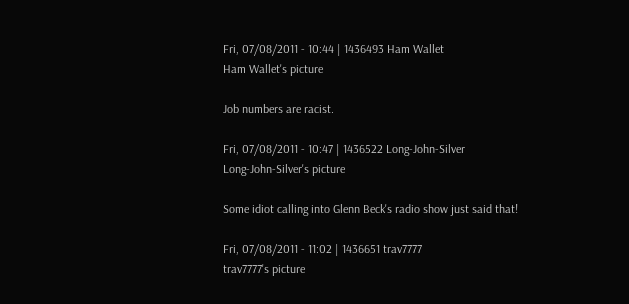Fri, 07/08/2011 - 10:44 | 1436493 Ham Wallet
Ham Wallet's picture

Job numbers are racist.

Fri, 07/08/2011 - 10:47 | 1436522 Long-John-Silver
Long-John-Silver's picture

Some idiot calling into Glenn Beck's radio show just said that!

Fri, 07/08/2011 - 11:02 | 1436651 trav7777
trav7777's picture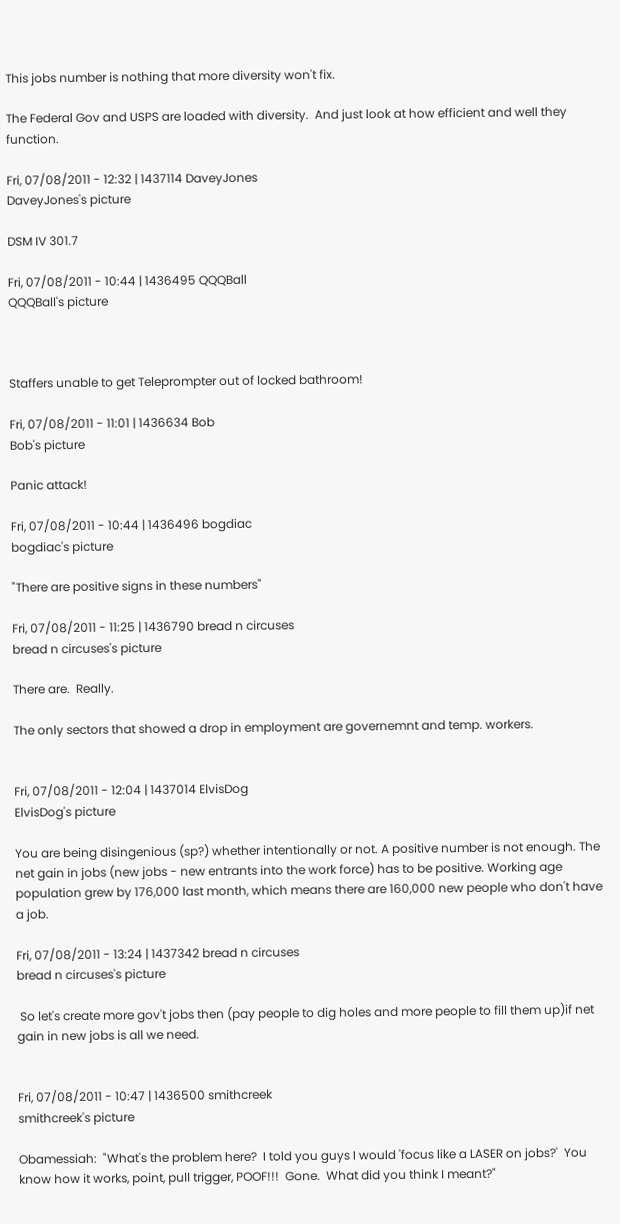This jobs number is nothing that more diversity won't fix.

The Federal Gov and USPS are loaded with diversity.  And just look at how efficient and well they function.

Fri, 07/08/2011 - 12:32 | 1437114 DaveyJones
DaveyJones's picture

DSM IV 301.7

Fri, 07/08/2011 - 10:44 | 1436495 QQQBall
QQQBall's picture



Staffers unable to get Teleprompter out of locked bathroom!

Fri, 07/08/2011 - 11:01 | 1436634 Bob
Bob's picture

Panic attack!

Fri, 07/08/2011 - 10:44 | 1436496 bogdiac
bogdiac's picture

"There are positive signs in these numbers"

Fri, 07/08/2011 - 11:25 | 1436790 bread n circuses
bread n circuses's picture

There are.  Really.

The only sectors that showed a drop in employment are governemnt and temp. workers.


Fri, 07/08/2011 - 12:04 | 1437014 ElvisDog
ElvisDog's picture

You are being disingenious (sp?) whether intentionally or not. A positive number is not enough. The net gain in jobs (new jobs - new entrants into the work force) has to be positive. Working age population grew by 176,000 last month, which means there are 160,000 new people who don't have a job.

Fri, 07/08/2011 - 13:24 | 1437342 bread n circuses
bread n circuses's picture

 So let's create more gov't jobs then (pay people to dig holes and more people to fill them up)if net gain in new jobs is all we need.


Fri, 07/08/2011 - 10:47 | 1436500 smithcreek
smithcreek's picture

Obamessiah:  "What's the problem here?  I told you guys I would 'focus like a LASER on jobs?'  You know how it works, point, pull trigger, POOF!!!  Gone.  What did you think I meant?"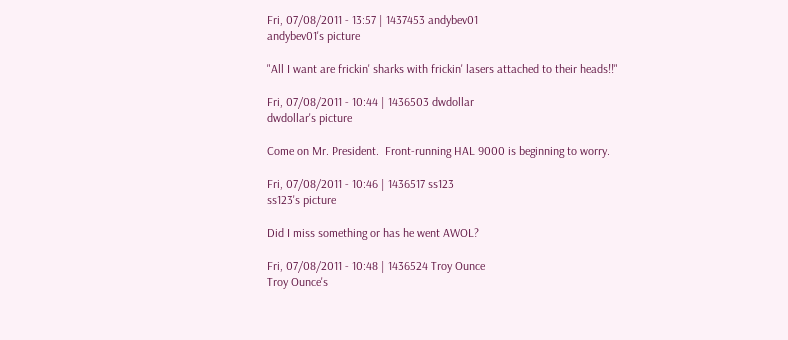Fri, 07/08/2011 - 13:57 | 1437453 andybev01
andybev01's picture

"All I want are frickin' sharks with frickin' lasers attached to their heads!!"

Fri, 07/08/2011 - 10:44 | 1436503 dwdollar
dwdollar's picture

Come on Mr. President.  Front-running HAL 9000 is beginning to worry.

Fri, 07/08/2011 - 10:46 | 1436517 ss123
ss123's picture

Did I miss something or has he went AWOL?

Fri, 07/08/2011 - 10:48 | 1436524 Troy Ounce
Troy Ounce's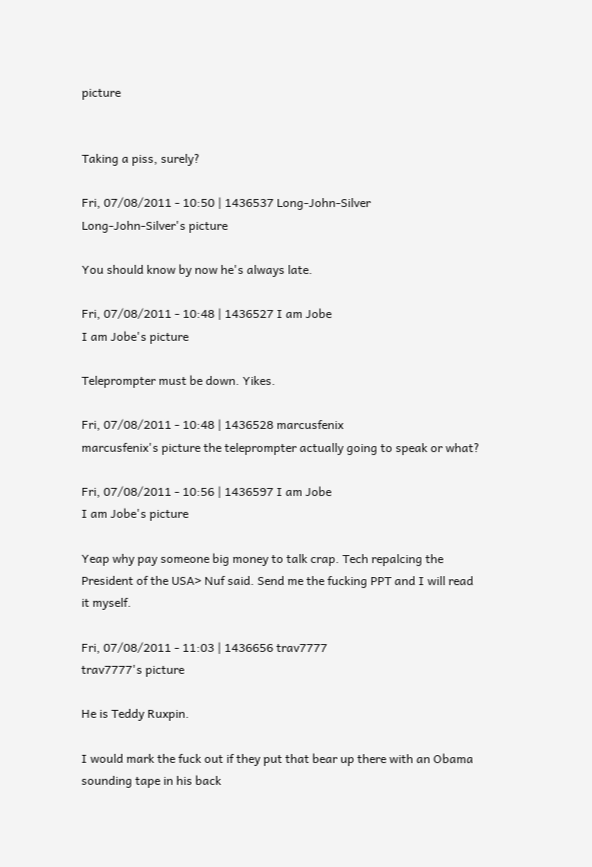picture


Taking a piss, surely?

Fri, 07/08/2011 - 10:50 | 1436537 Long-John-Silver
Long-John-Silver's picture

You should know by now he's always late.

Fri, 07/08/2011 - 10:48 | 1436527 I am Jobe
I am Jobe's picture

Teleprompter must be down. Yikes.

Fri, 07/08/2011 - 10:48 | 1436528 marcusfenix
marcusfenix's picture the teleprompter actually going to speak or what?

Fri, 07/08/2011 - 10:56 | 1436597 I am Jobe
I am Jobe's picture

Yeap why pay someone big money to talk crap. Tech repalcing the President of the USA> Nuf said. Send me the fucking PPT and I will read it myself.

Fri, 07/08/2011 - 11:03 | 1436656 trav7777
trav7777's picture

He is Teddy Ruxpin.

I would mark the fuck out if they put that bear up there with an Obama sounding tape in his back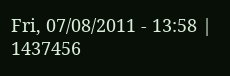Fri, 07/08/2011 - 13:58 | 1437456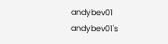andybev01
andybev01's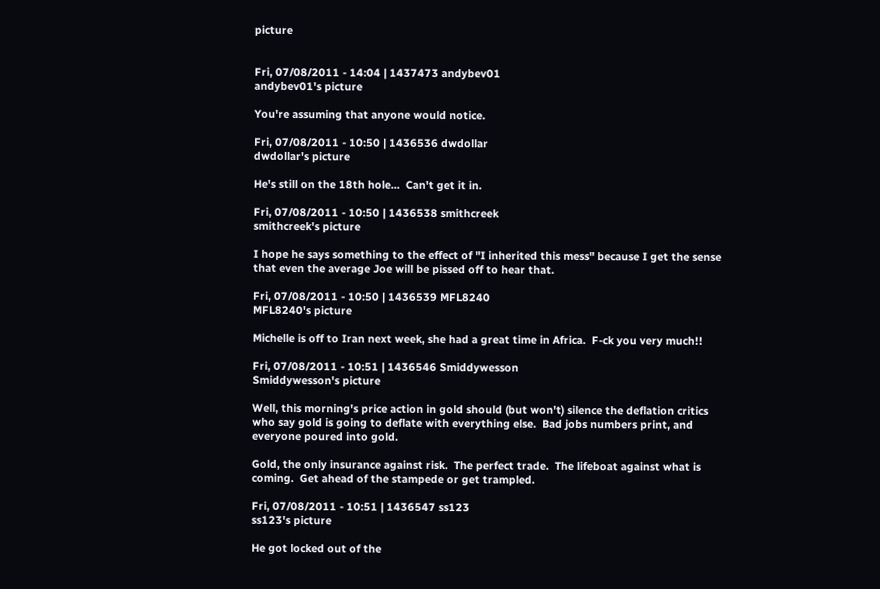picture


Fri, 07/08/2011 - 14:04 | 1437473 andybev01
andybev01's picture

You're assuming that anyone would notice.

Fri, 07/08/2011 - 10:50 | 1436536 dwdollar
dwdollar's picture

He's still on the 18th hole...  Can't get it in.

Fri, 07/08/2011 - 10:50 | 1436538 smithcreek
smithcreek's picture

I hope he says something to the effect of "I inherited this mess" because I get the sense that even the average Joe will be pissed off to hear that.

Fri, 07/08/2011 - 10:50 | 1436539 MFL8240
MFL8240's picture

Michelle is off to Iran next week, she had a great time in Africa.  F-ck you very much!!

Fri, 07/08/2011 - 10:51 | 1436546 Smiddywesson
Smiddywesson's picture

Well, this morning's price action in gold should (but won't) silence the deflation critics who say gold is going to deflate with everything else.  Bad jobs numbers print, and everyone poured into gold.

Gold, the only insurance against risk.  The perfect trade.  The lifeboat against what is coming.  Get ahead of the stampede or get trampled.

Fri, 07/08/2011 - 10:51 | 1436547 ss123
ss123's picture

He got locked out of the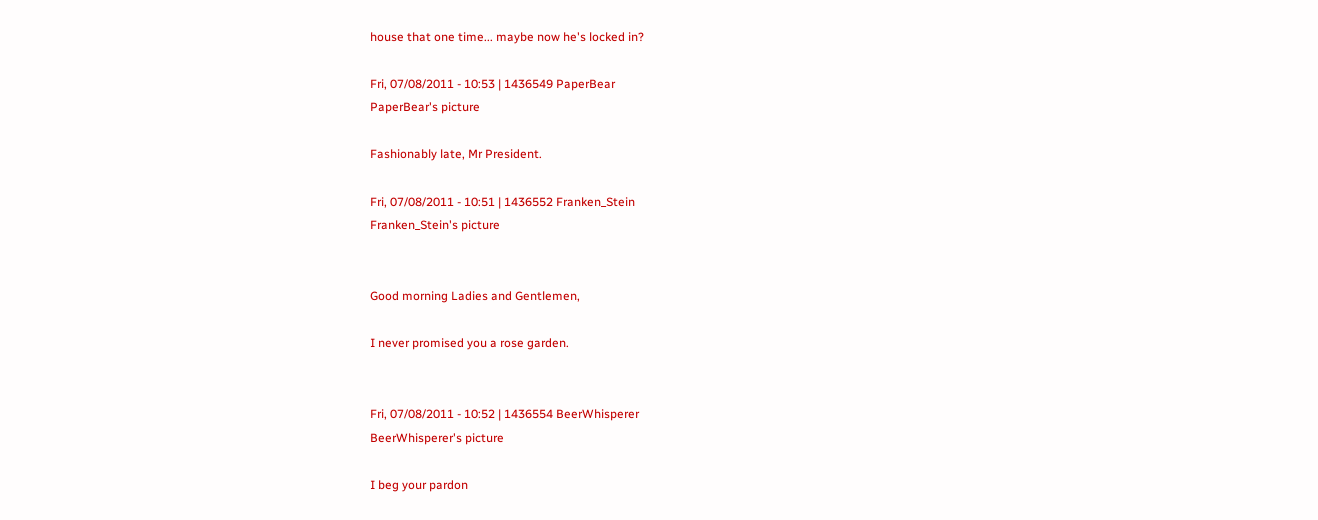house that one time... maybe now he's locked in?

Fri, 07/08/2011 - 10:53 | 1436549 PaperBear
PaperBear's picture

Fashionably late, Mr President.

Fri, 07/08/2011 - 10:51 | 1436552 Franken_Stein
Franken_Stein's picture


Good morning Ladies and Gentlemen,

I never promised you a rose garden.


Fri, 07/08/2011 - 10:52 | 1436554 BeerWhisperer
BeerWhisperer's picture

I beg your pardon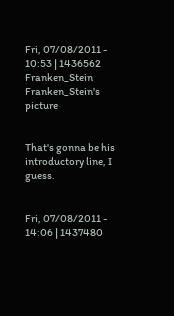Fri, 07/08/2011 - 10:53 | 1436562 Franken_Stein
Franken_Stein's picture


That's gonna be his introductory line, I guess.


Fri, 07/08/2011 - 14:06 | 1437480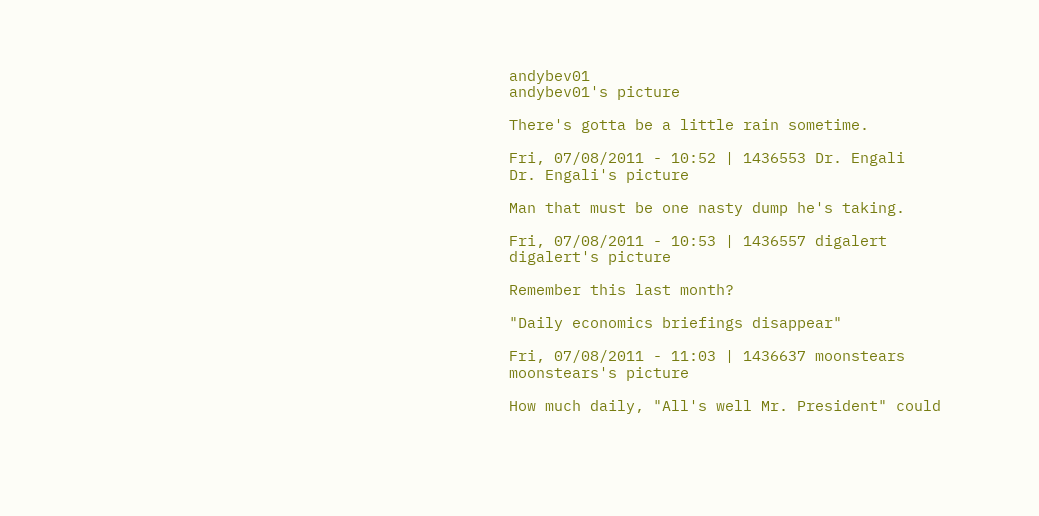andybev01
andybev01's picture

There's gotta be a little rain sometime.

Fri, 07/08/2011 - 10:52 | 1436553 Dr. Engali
Dr. Engali's picture

Man that must be one nasty dump he's taking.

Fri, 07/08/2011 - 10:53 | 1436557 digalert
digalert's picture

Remember this last month?

"Daily economics briefings disappear"

Fri, 07/08/2011 - 11:03 | 1436637 moonstears
moonstears's picture

How much daily, "All's well Mr. President" could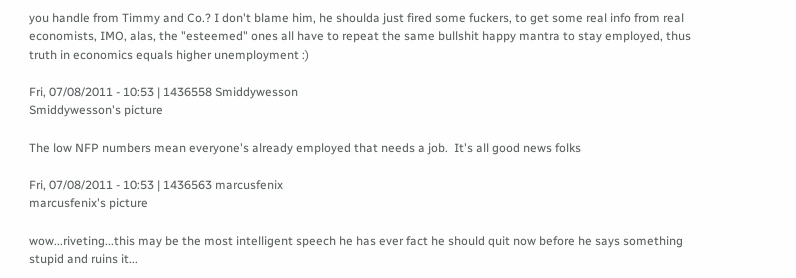you handle from Timmy and Co.? I don't blame him, he shoulda just fired some fuckers, to get some real info from real economists, IMO, alas, the "esteemed" ones all have to repeat the same bullshit happy mantra to stay employed, thus truth in economics equals higher unemployment :)

Fri, 07/08/2011 - 10:53 | 1436558 Smiddywesson
Smiddywesson's picture

The low NFP numbers mean everyone's already employed that needs a job.  It's all good news folks

Fri, 07/08/2011 - 10:53 | 1436563 marcusfenix
marcusfenix's picture

wow...riveting...this may be the most intelligent speech he has ever fact he should quit now before he says something stupid and ruins it...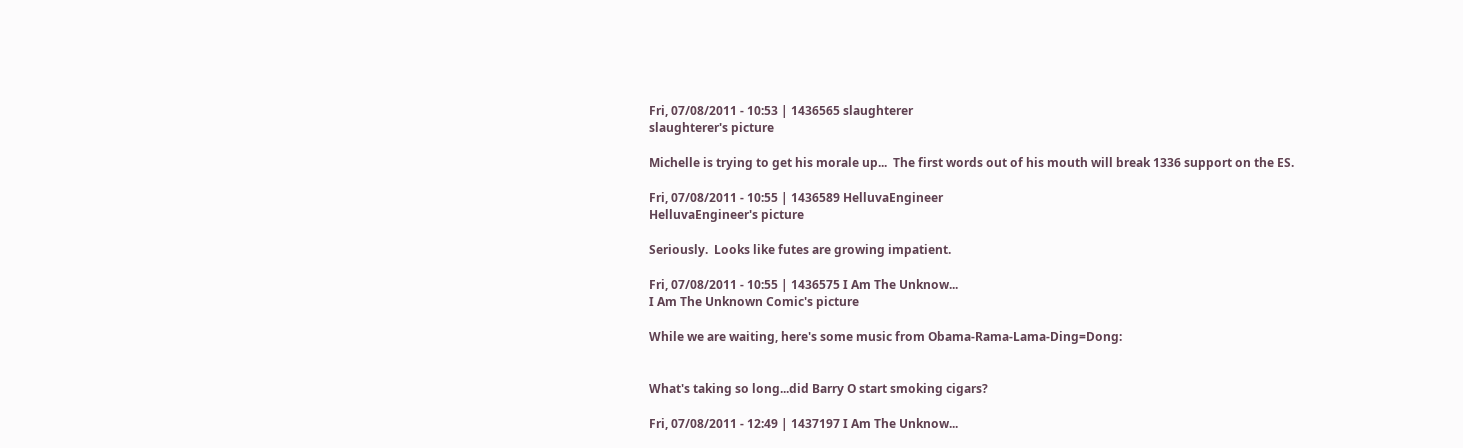Fri, 07/08/2011 - 10:53 | 1436565 slaughterer
slaughterer's picture

Michelle is trying to get his morale up...  The first words out of his mouth will break 1336 support on the ES.

Fri, 07/08/2011 - 10:55 | 1436589 HelluvaEngineer
HelluvaEngineer's picture

Seriously.  Looks like futes are growing impatient.

Fri, 07/08/2011 - 10:55 | 1436575 I Am The Unknow...
I Am The Unknown Comic's picture

While we are waiting, here's some music from Obama-Rama-Lama-Ding=Dong:


What's taking so long...did Barry O start smoking cigars?

Fri, 07/08/2011 - 12:49 | 1437197 I Am The Unknow...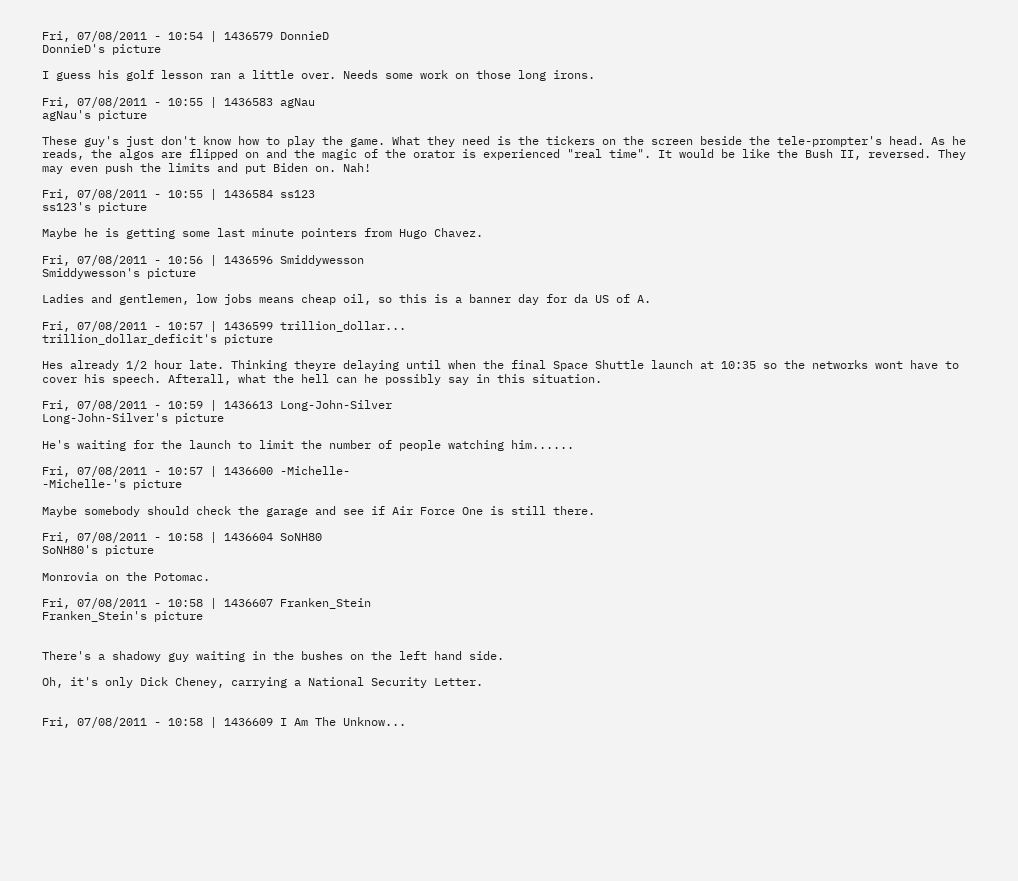Fri, 07/08/2011 - 10:54 | 1436579 DonnieD
DonnieD's picture

I guess his golf lesson ran a little over. Needs some work on those long irons.

Fri, 07/08/2011 - 10:55 | 1436583 agNau
agNau's picture

These guy's just don't know how to play the game. What they need is the tickers on the screen beside the tele-prompter's head. As he reads, the algos are flipped on and the magic of the orator is experienced "real time". It would be like the Bush II, reversed. They may even push the limits and put Biden on. Nah!

Fri, 07/08/2011 - 10:55 | 1436584 ss123
ss123's picture

Maybe he is getting some last minute pointers from Hugo Chavez.

Fri, 07/08/2011 - 10:56 | 1436596 Smiddywesson
Smiddywesson's picture

Ladies and gentlemen, low jobs means cheap oil, so this is a banner day for da US of A.

Fri, 07/08/2011 - 10:57 | 1436599 trillion_dollar...
trillion_dollar_deficit's picture

Hes already 1/2 hour late. Thinking theyre delaying until when the final Space Shuttle launch at 10:35 so the networks wont have to cover his speech. Afterall, what the hell can he possibly say in this situation.

Fri, 07/08/2011 - 10:59 | 1436613 Long-John-Silver
Long-John-Silver's picture

He's waiting for the launch to limit the number of people watching him......

Fri, 07/08/2011 - 10:57 | 1436600 -Michelle-
-Michelle-'s picture

Maybe somebody should check the garage and see if Air Force One is still there.

Fri, 07/08/2011 - 10:58 | 1436604 SoNH80
SoNH80's picture

Monrovia on the Potomac.

Fri, 07/08/2011 - 10:58 | 1436607 Franken_Stein
Franken_Stein's picture


There's a shadowy guy waiting in the bushes on the left hand side.

Oh, it's only Dick Cheney, carrying a National Security Letter.


Fri, 07/08/2011 - 10:58 | 1436609 I Am The Unknow...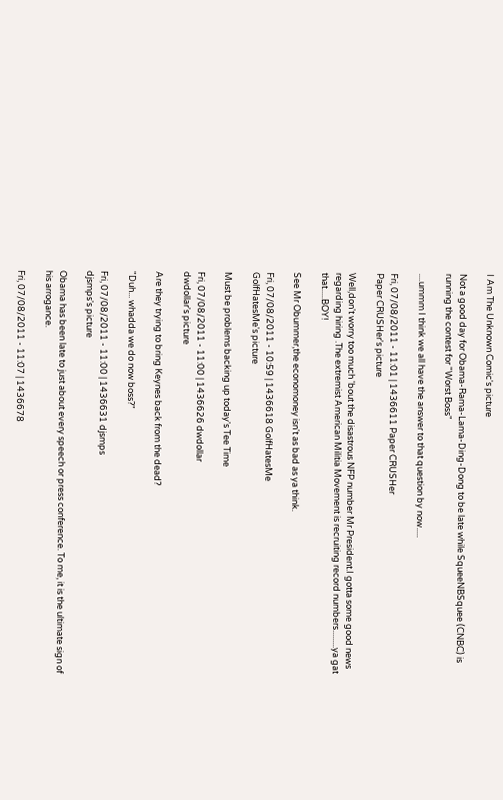I Am The Unknown Comic's picture

Not a good day for Obama-Rama-Lama-Ding-Dong to be late while SqueeNBSquee (CNBC) is running the contest for "Worst Boss"

....ummm I think we all have the answer to that question by now.....

Fri, 07/08/2011 - 11:01 | 1436611 Paper CRUSHer
Paper CRUSHer's picture

Well,don't worry too much 'bout the disastrous NFP number Mr President.I gotta some good news regarding hiring .The extremist American Militia Movement is recruiting record numbers.........ya gat that.....BOY!

See Mr Obummer,the economoney isn't as bad as ya think.

Fri, 07/08/2011 - 10:59 | 1436618 GolfHatesMe
GolfHatesMe's picture

Must be problems backing up today's Tee Time

Fri, 07/08/2011 - 11:00 | 1436626 dwdollar
dwdollar's picture

Are they trying to bring Keynes back from the dead?

"Duh... whadda we do now boss?"

Fri, 07/08/2011 - 11:00 | 1436631 djsmps
djsmps's picture

Obama has been late to just about every speech or press conference. To me, it is the ultimate sign of his arrogance.

Fri, 07/08/2011 - 11:07 | 1436678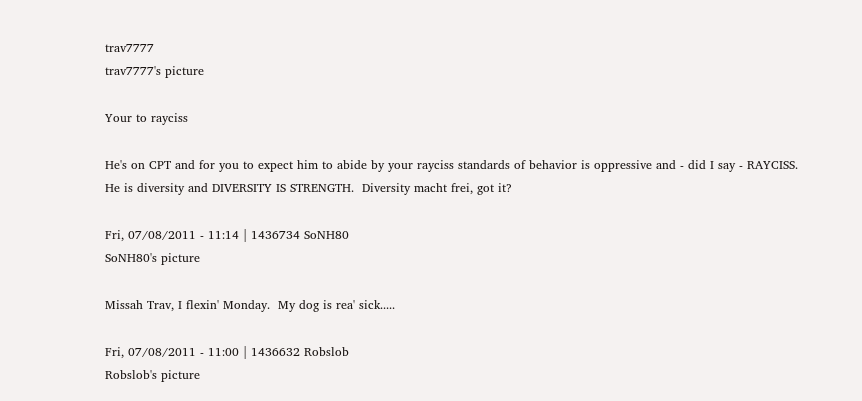trav7777
trav7777's picture

Your to rayciss

He's on CPT and for you to expect him to abide by your rayciss standards of behavior is oppressive and - did I say - RAYCISS.  He is diversity and DIVERSITY IS STRENGTH.  Diversity macht frei, got it?

Fri, 07/08/2011 - 11:14 | 1436734 SoNH80
SoNH80's picture

Missah Trav, I flexin' Monday.  My dog is rea' sick.....

Fri, 07/08/2011 - 11:00 | 1436632 Robslob
Robslob's picture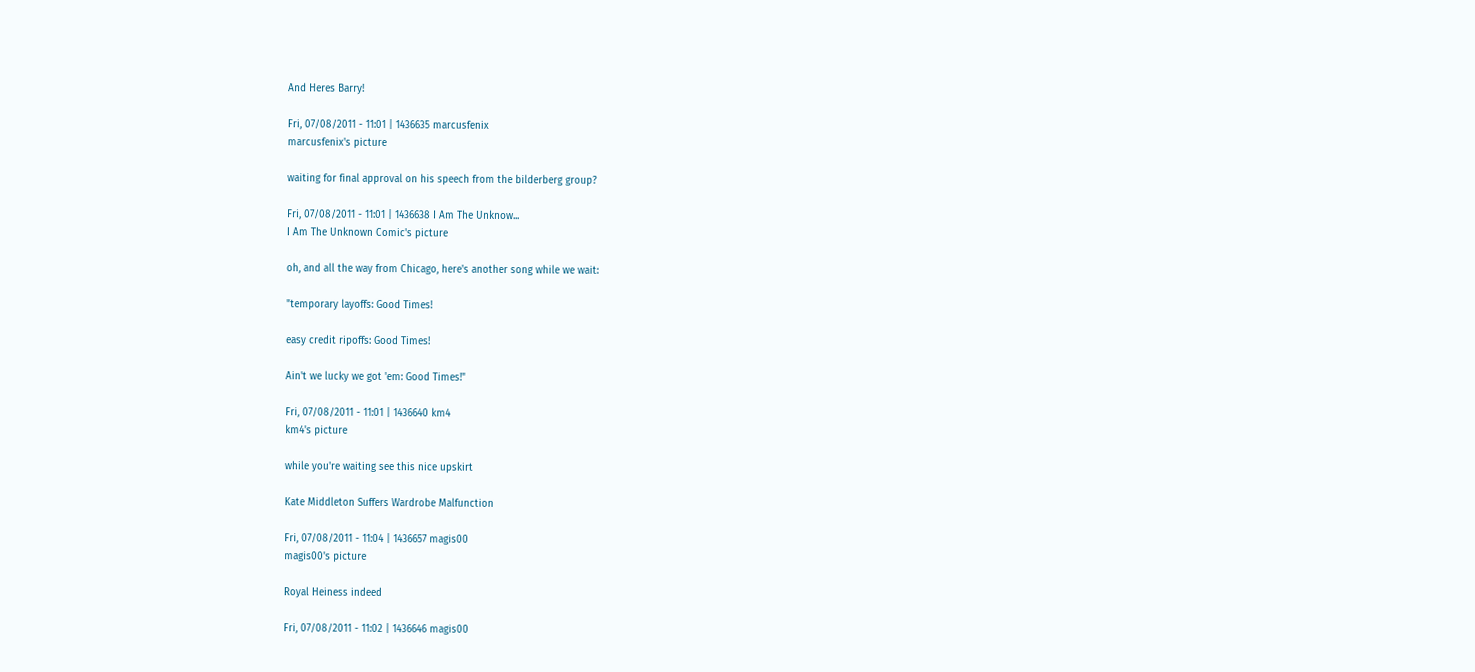And Heres Barry!

Fri, 07/08/2011 - 11:01 | 1436635 marcusfenix
marcusfenix's picture

waiting for final approval on his speech from the bilderberg group?

Fri, 07/08/2011 - 11:01 | 1436638 I Am The Unknow...
I Am The Unknown Comic's picture

oh, and all the way from Chicago, here's another song while we wait:

"temporary layoffs: Good Times!

easy credit ripoffs: Good Times!

Ain't we lucky we got 'em: Good Times!"

Fri, 07/08/2011 - 11:01 | 1436640 km4
km4's picture

while you're waiting see this nice upskirt

Kate Middleton Suffers Wardrobe Malfunction

Fri, 07/08/2011 - 11:04 | 1436657 magis00
magis00's picture

Royal Heiness indeed

Fri, 07/08/2011 - 11:02 | 1436646 magis00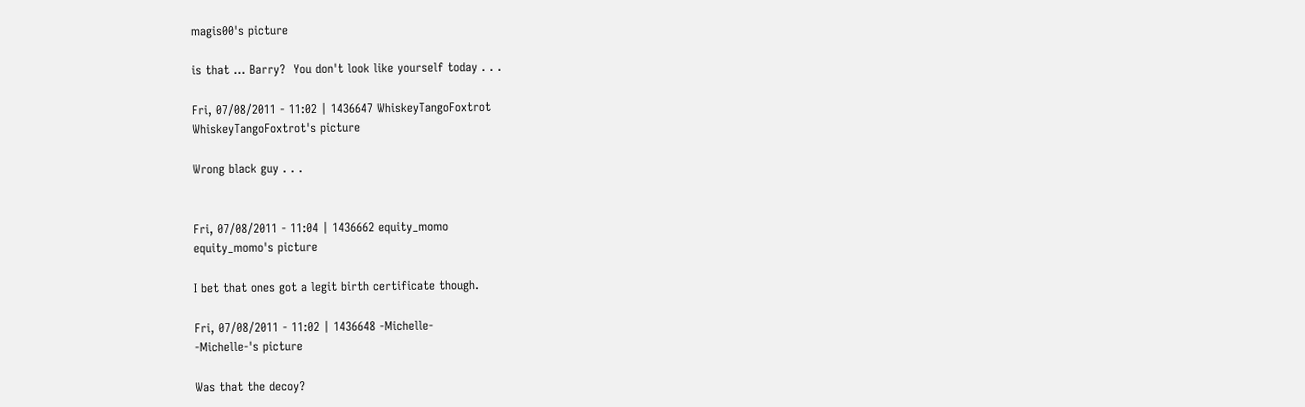magis00's picture

is that ... Barry?  You don't look like yourself today . . .

Fri, 07/08/2011 - 11:02 | 1436647 WhiskeyTangoFoxtrot
WhiskeyTangoFoxtrot's picture

Wrong black guy . . .


Fri, 07/08/2011 - 11:04 | 1436662 equity_momo
equity_momo's picture

I bet that ones got a legit birth certificate though.

Fri, 07/08/2011 - 11:02 | 1436648 -Michelle-
-Michelle-'s picture

Was that the decoy?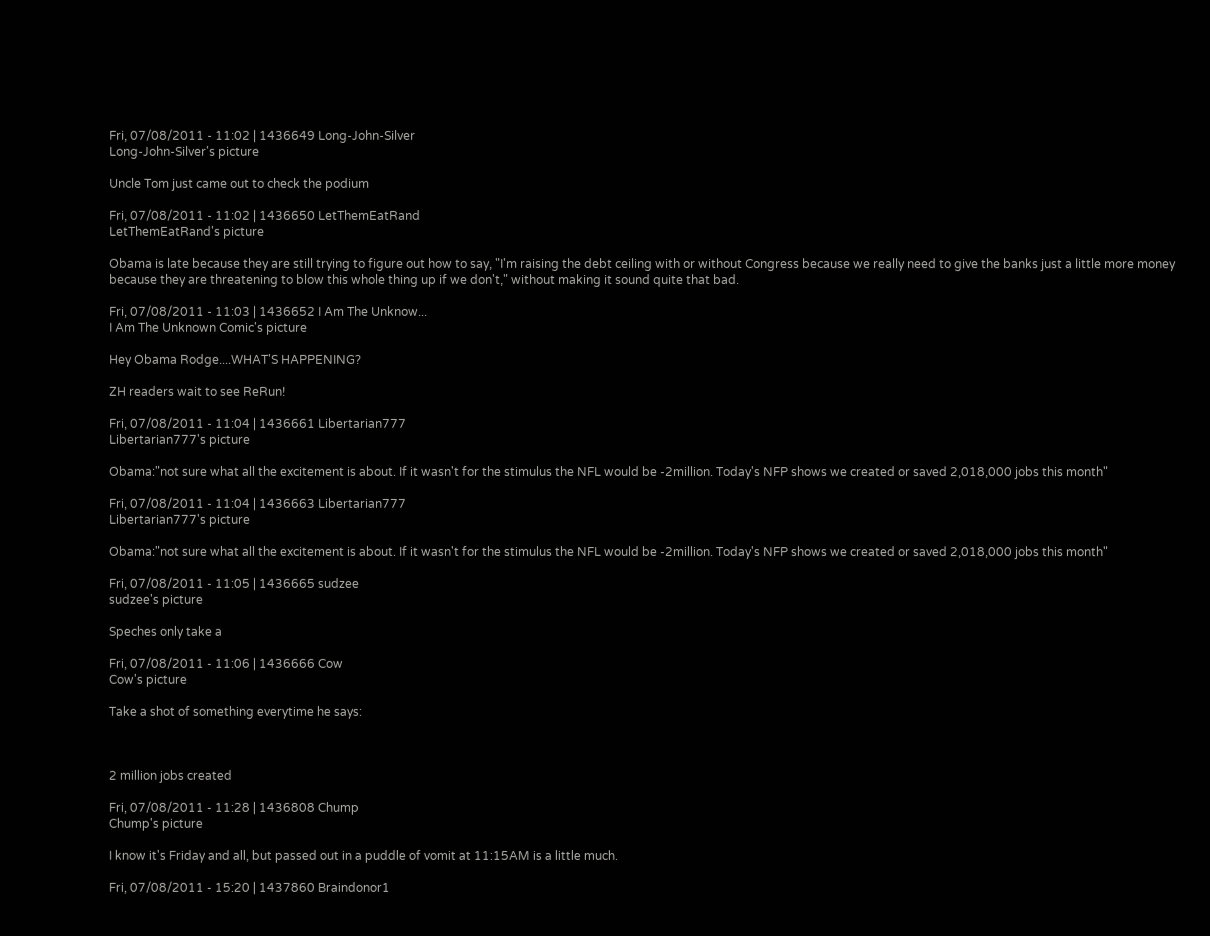Fri, 07/08/2011 - 11:02 | 1436649 Long-John-Silver
Long-John-Silver's picture

Uncle Tom just came out to check the podium

Fri, 07/08/2011 - 11:02 | 1436650 LetThemEatRand
LetThemEatRand's picture

Obama is late because they are still trying to figure out how to say, "I'm raising the debt ceiling with or without Congress because we really need to give the banks just a little more money because they are threatening to blow this whole thing up if we don't," without making it sound quite that bad.

Fri, 07/08/2011 - 11:03 | 1436652 I Am The Unknow...
I Am The Unknown Comic's picture

Hey Obama Rodge....WHAT'S HAPPENING?

ZH readers wait to see ReRun!

Fri, 07/08/2011 - 11:04 | 1436661 Libertarian777
Libertarian777's picture

Obama:"not sure what all the excitement is about. If it wasn't for the stimulus the NFL would be -2million. Today's NFP shows we created or saved 2,018,000 jobs this month"

Fri, 07/08/2011 - 11:04 | 1436663 Libertarian777
Libertarian777's picture

Obama:"not sure what all the excitement is about. If it wasn't for the stimulus the NFL would be -2million. Today's NFP shows we created or saved 2,018,000 jobs this month"

Fri, 07/08/2011 - 11:05 | 1436665 sudzee
sudzee's picture

Speches only take a

Fri, 07/08/2011 - 11:06 | 1436666 Cow
Cow's picture

Take a shot of something everytime he says:



2 million jobs created

Fri, 07/08/2011 - 11:28 | 1436808 Chump
Chump's picture

I know it's Friday and all, but passed out in a puddle of vomit at 11:15AM is a little much.

Fri, 07/08/2011 - 15:20 | 1437860 Braindonor1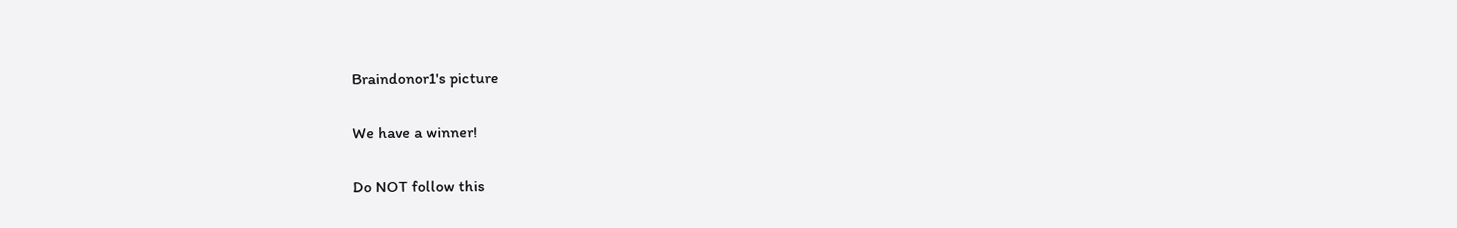Braindonor1's picture

We have a winner!

Do NOT follow this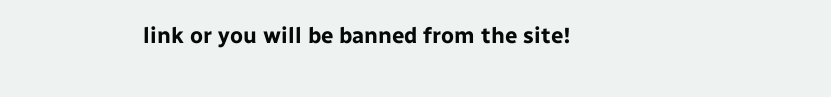link or you will be banned from the site!